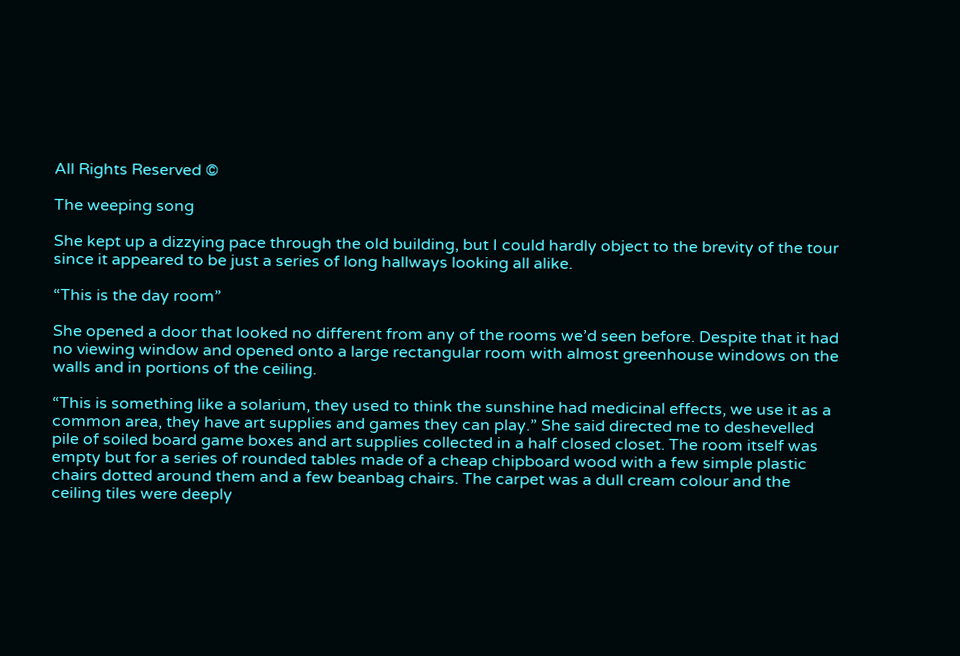All Rights Reserved ©

The weeping song

She kept up a dizzying pace through the old building, but I could hardly object to the brevity of the tour since it appeared to be just a series of long hallways looking all alike.

“This is the day room”

She opened a door that looked no different from any of the rooms we’d seen before. Despite that it had no viewing window and opened onto a large rectangular room with almost greenhouse windows on the walls and in portions of the ceiling.

“This is something like a solarium, they used to think the sunshine had medicinal effects, we use it as a common area, they have art supplies and games they can play.” She said directed me to deshevelled pile of soiled board game boxes and art supplies collected in a half closed closet. The room itself was empty but for a series of rounded tables made of a cheap chipboard wood with a few simple plastic chairs dotted around them and a few beanbag chairs. The carpet was a dull cream colour and the ceiling tiles were deeply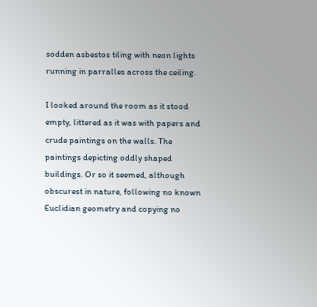sodden asbestos tiling with neon lights running in parralles across the ceiling.

I looked around the room as it stood empty, littered as it was with papers and crude paintings on the walls. The paintings depicting oddly shaped buildings. Or so it seemed, although obscurest in nature, following no known Euclidian geometry and copying no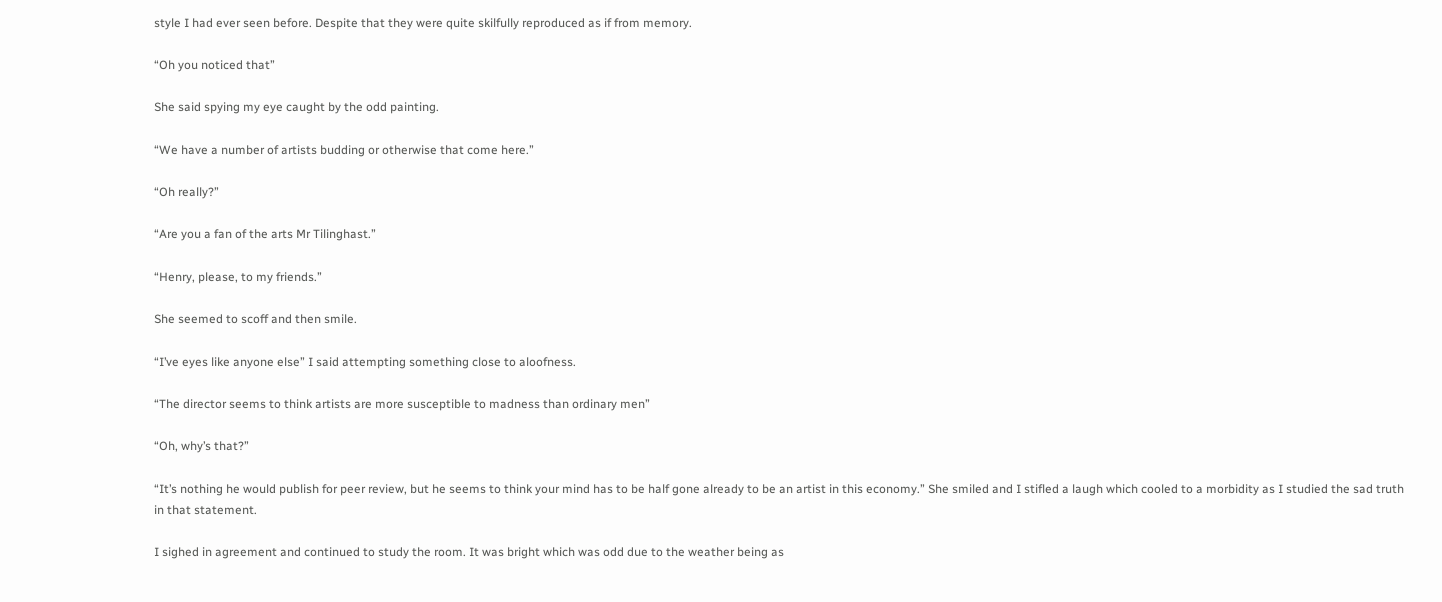style I had ever seen before. Despite that they were quite skilfully reproduced as if from memory.

“Oh you noticed that”

She said spying my eye caught by the odd painting.

“We have a number of artists budding or otherwise that come here.”

“Oh really?”

“Are you a fan of the arts Mr Tilinghast.”

“Henry, please, to my friends.”

She seemed to scoff and then smile.

“I’ve eyes like anyone else” I said attempting something close to aloofness.

“The director seems to think artists are more susceptible to madness than ordinary men”

“Oh, why’s that?”

“It’s nothing he would publish for peer review, but he seems to think your mind has to be half gone already to be an artist in this economy.” She smiled and I stifled a laugh which cooled to a morbidity as I studied the sad truth in that statement.

I sighed in agreement and continued to study the room. It was bright which was odd due to the weather being as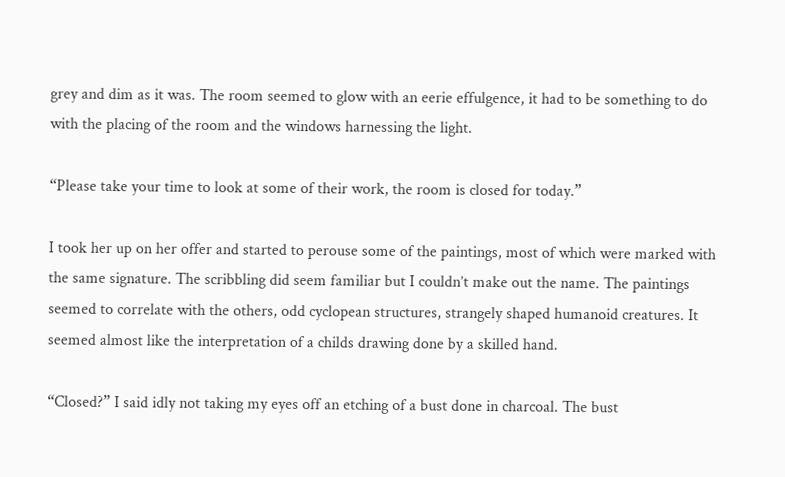grey and dim as it was. The room seemed to glow with an eerie effulgence, it had to be something to do with the placing of the room and the windows harnessing the light.

“Please take your time to look at some of their work, the room is closed for today.”

I took her up on her offer and started to perouse some of the paintings, most of which were marked with the same signature. The scribbling did seem familiar but I couldn’t make out the name. The paintings seemed to correlate with the others, odd cyclopean structures, strangely shaped humanoid creatures. It seemed almost like the interpretation of a childs drawing done by a skilled hand.

“Closed?” I said idly not taking my eyes off an etching of a bust done in charcoal. The bust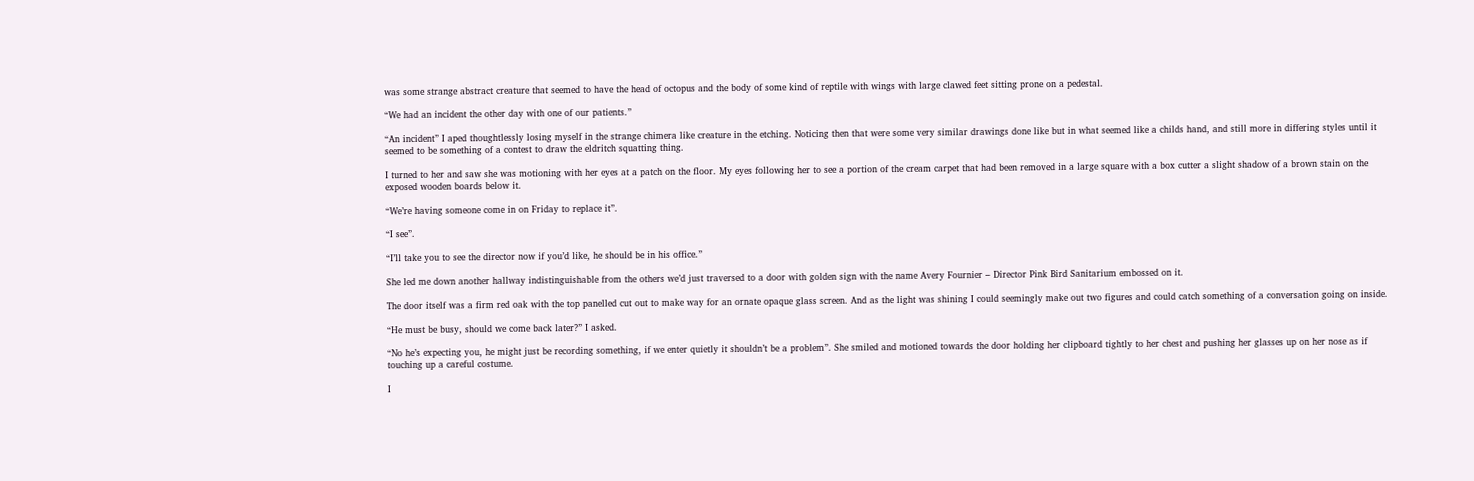was some strange abstract creature that seemed to have the head of octopus and the body of some kind of reptile with wings with large clawed feet sitting prone on a pedestal.

“We had an incident the other day with one of our patients.”

“An incident” I aped thoughtlessly losing myself in the strange chimera like creature in the etching. Noticing then that were some very similar drawings done like but in what seemed like a childs hand, and still more in differing styles until it seemed to be something of a contest to draw the eldritch squatting thing.

I turned to her and saw she was motioning with her eyes at a patch on the floor. My eyes following her to see a portion of the cream carpet that had been removed in a large square with a box cutter a slight shadow of a brown stain on the exposed wooden boards below it.

“We’re having someone come in on Friday to replace it”.

“I see”.

“I’ll take you to see the director now if you’d like, he should be in his office.”

She led me down another hallway indistinguishable from the others we’d just traversed to a door with golden sign with the name Avery Fournier – Director Pink Bird Sanitarium embossed on it.

The door itself was a firm red oak with the top panelled cut out to make way for an ornate opaque glass screen. And as the light was shining I could seemingly make out two figures and could catch something of a conversation going on inside.

“He must be busy, should we come back later?” I asked.

“No he’s expecting you, he might just be recording something, if we enter quietly it shouldn’t be a problem”. She smiled and motioned towards the door holding her clipboard tightly to her chest and pushing her glasses up on her nose as if touching up a careful costume.

I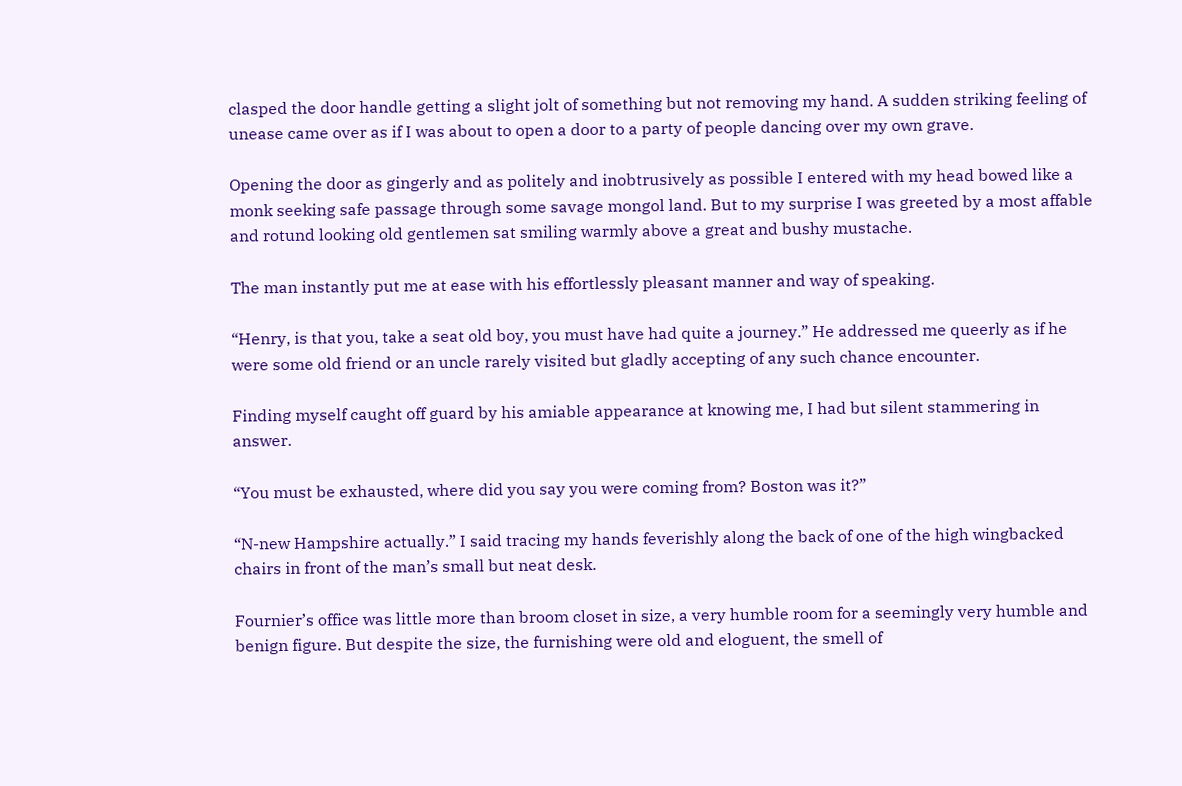clasped the door handle getting a slight jolt of something but not removing my hand. A sudden striking feeling of unease came over as if I was about to open a door to a party of people dancing over my own grave.

Opening the door as gingerly and as politely and inobtrusively as possible I entered with my head bowed like a monk seeking safe passage through some savage mongol land. But to my surprise I was greeted by a most affable and rotund looking old gentlemen sat smiling warmly above a great and bushy mustache.

The man instantly put me at ease with his effortlessly pleasant manner and way of speaking.

“Henry, is that you, take a seat old boy, you must have had quite a journey.” He addressed me queerly as if he were some old friend or an uncle rarely visited but gladly accepting of any such chance encounter.

Finding myself caught off guard by his amiable appearance at knowing me, I had but silent stammering in answer.

“You must be exhausted, where did you say you were coming from? Boston was it?”

“N-new Hampshire actually.” I said tracing my hands feverishly along the back of one of the high wingbacked chairs in front of the man’s small but neat desk.

Fournier’s office was little more than broom closet in size, a very humble room for a seemingly very humble and benign figure. But despite the size, the furnishing were old and eloguent, the smell of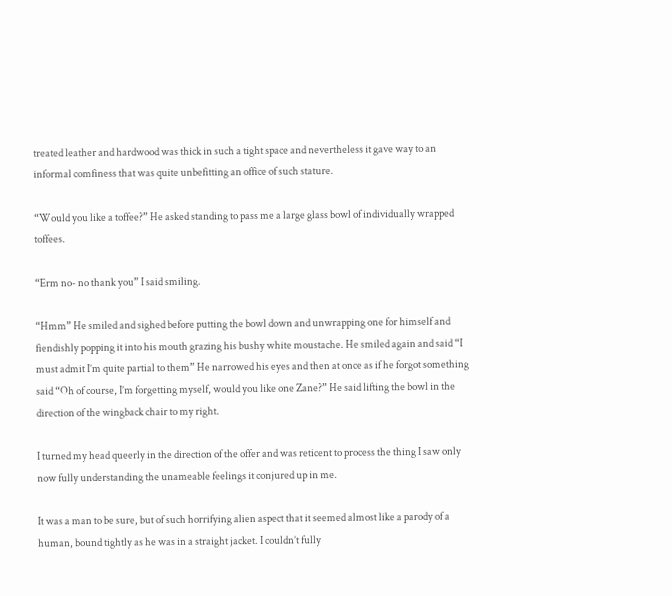treated leather and hardwood was thick in such a tight space and nevertheless it gave way to an informal comfiness that was quite unbefitting an office of such stature.

“Would you like a toffee?” He asked standing to pass me a large glass bowl of individually wrapped toffees.

“Erm no- no thank you” I said smiling.

“Hmm” He smiled and sighed before putting the bowl down and unwrapping one for himself and fiendishly popping it into his mouth grazing his bushy white moustache. He smiled again and said “I must admit I’m quite partial to them” He narrowed his eyes and then at once as if he forgot something said “Oh of course, I’m forgetting myself, would you like one Zane?” He said lifting the bowl in the direction of the wingback chair to my right.

I turned my head queerly in the direction of the offer and was reticent to process the thing I saw only now fully understanding the unameable feelings it conjured up in me.

It was a man to be sure, but of such horrifying alien aspect that it seemed almost like a parody of a human, bound tightly as he was in a straight jacket. I couldn’t fully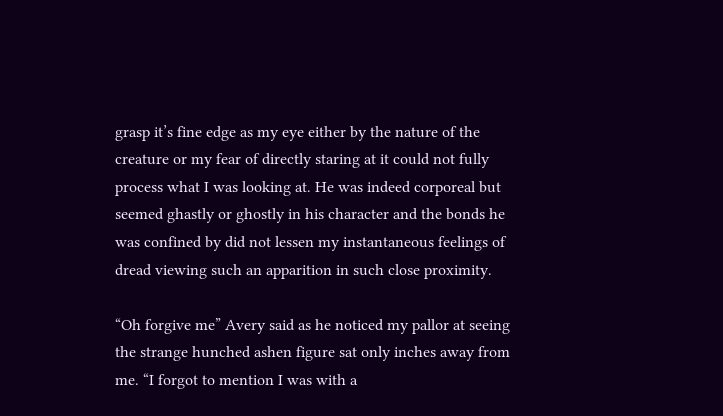grasp it’s fine edge as my eye either by the nature of the creature or my fear of directly staring at it could not fully process what I was looking at. He was indeed corporeal but seemed ghastly or ghostly in his character and the bonds he was confined by did not lessen my instantaneous feelings of dread viewing such an apparition in such close proximity.

“Oh forgive me” Avery said as he noticed my pallor at seeing the strange hunched ashen figure sat only inches away from me. “I forgot to mention I was with a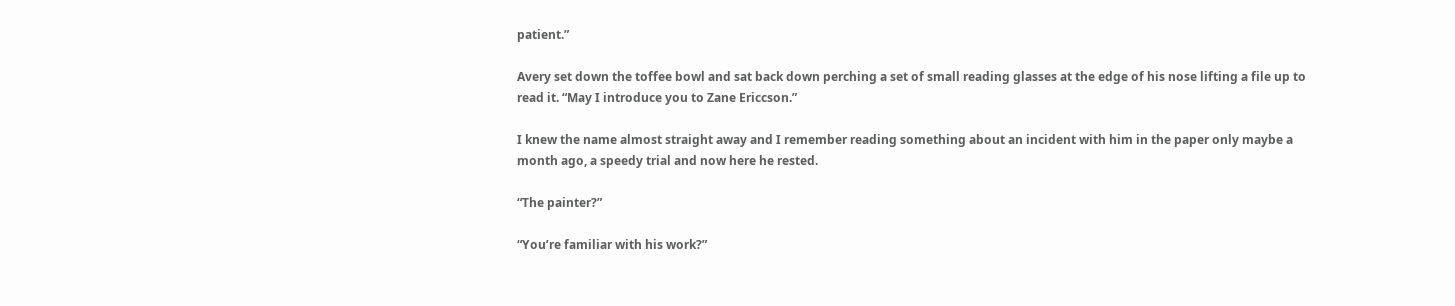patient.”

Avery set down the toffee bowl and sat back down perching a set of small reading glasses at the edge of his nose lifting a file up to read it. “May I introduce you to Zane Ericcson.”

I knew the name almost straight away and I remember reading something about an incident with him in the paper only maybe a month ago, a speedy trial and now here he rested.

“The painter?”

“You’re familiar with his work?”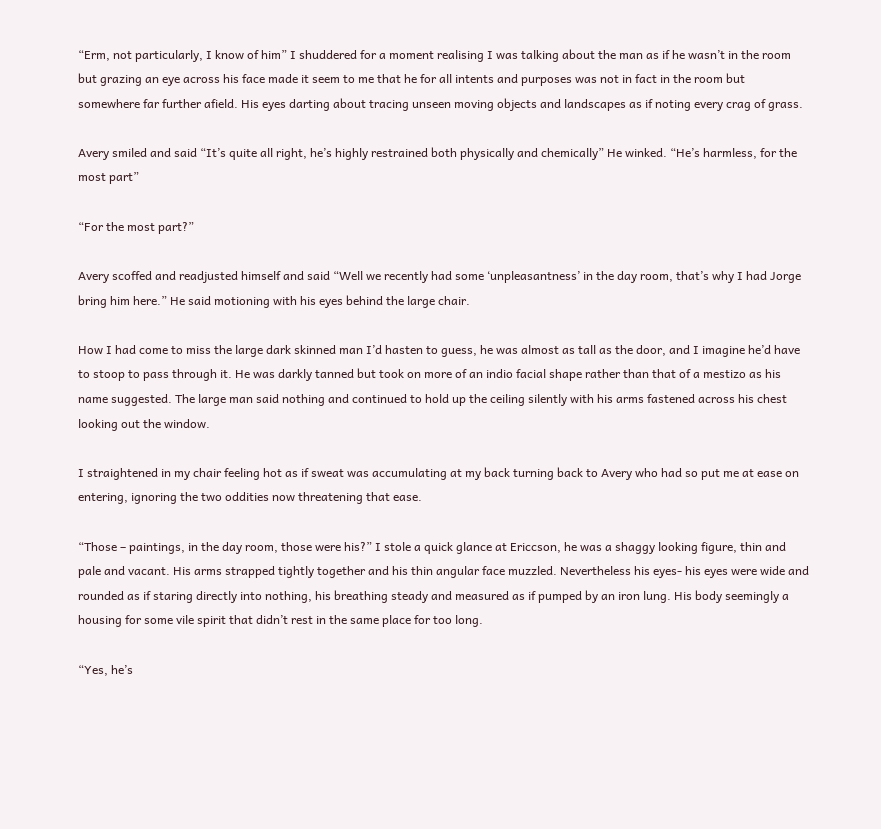“Erm, not particularly, I know of him” I shuddered for a moment realising I was talking about the man as if he wasn’t in the room but grazing an eye across his face made it seem to me that he for all intents and purposes was not in fact in the room but somewhere far further afield. His eyes darting about tracing unseen moving objects and landscapes as if noting every crag of grass.

Avery smiled and said “It’s quite all right, he’s highly restrained both physically and chemically” He winked. “He’s harmless, for the most part”

“For the most part?”

Avery scoffed and readjusted himself and said “Well we recently had some ‘unpleasantness’ in the day room, that’s why I had Jorge bring him here.” He said motioning with his eyes behind the large chair.

How I had come to miss the large dark skinned man I’d hasten to guess, he was almost as tall as the door, and I imagine he’d have to stoop to pass through it. He was darkly tanned but took on more of an indio facial shape rather than that of a mestizo as his name suggested. The large man said nothing and continued to hold up the ceiling silently with his arms fastened across his chest looking out the window.

I straightened in my chair feeling hot as if sweat was accumulating at my back turning back to Avery who had so put me at ease on entering, ignoring the two oddities now threatening that ease.

“Those – paintings, in the day room, those were his?” I stole a quick glance at Ericcson, he was a shaggy looking figure, thin and pale and vacant. His arms strapped tightly together and his thin angular face muzzled. Nevertheless his eyes- his eyes were wide and rounded as if staring directly into nothing, his breathing steady and measured as if pumped by an iron lung. His body seemingly a housing for some vile spirit that didn’t rest in the same place for too long.

“Yes, he’s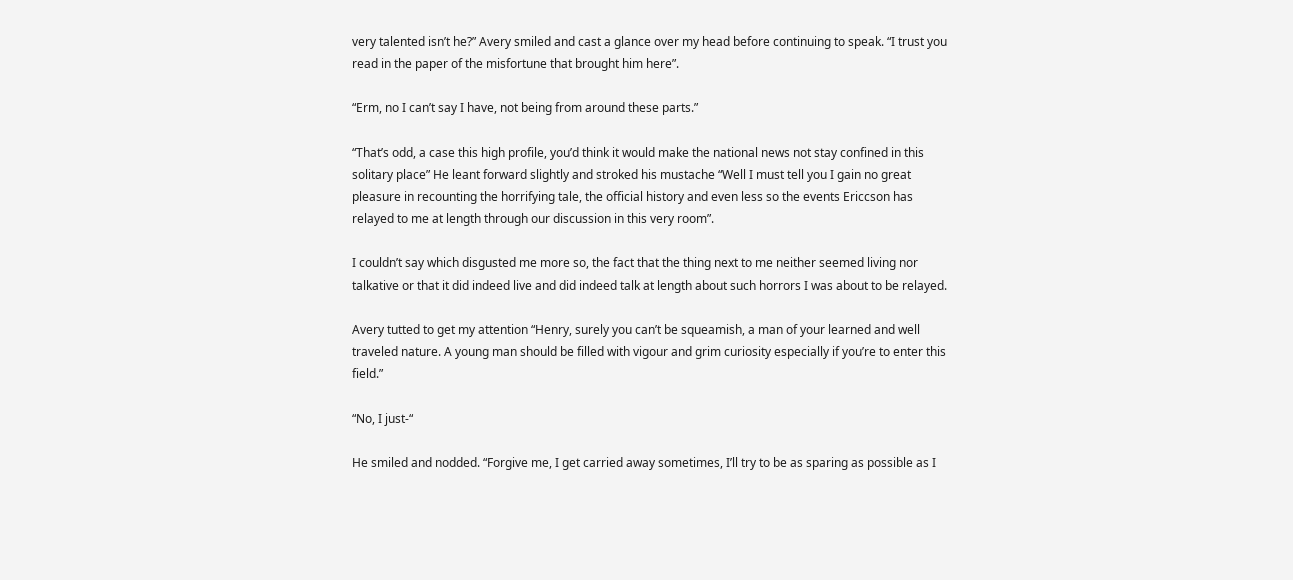very talented isn’t he?” Avery smiled and cast a glance over my head before continuing to speak. “I trust you read in the paper of the misfortune that brought him here”.

“Erm, no I can’t say I have, not being from around these parts.”

“That’s odd, a case this high profile, you’d think it would make the national news not stay confined in this solitary place” He leant forward slightly and stroked his mustache “Well I must tell you I gain no great pleasure in recounting the horrifying tale, the official history and even less so the events Ericcson has relayed to me at length through our discussion in this very room”.

I couldn’t say which disgusted me more so, the fact that the thing next to me neither seemed living nor talkative or that it did indeed live and did indeed talk at length about such horrors I was about to be relayed.

Avery tutted to get my attention “Henry, surely you can’t be squeamish, a man of your learned and well traveled nature. A young man should be filled with vigour and grim curiosity especially if you’re to enter this field.”

“No, I just-“

He smiled and nodded. “Forgive me, I get carried away sometimes, I’ll try to be as sparing as possible as I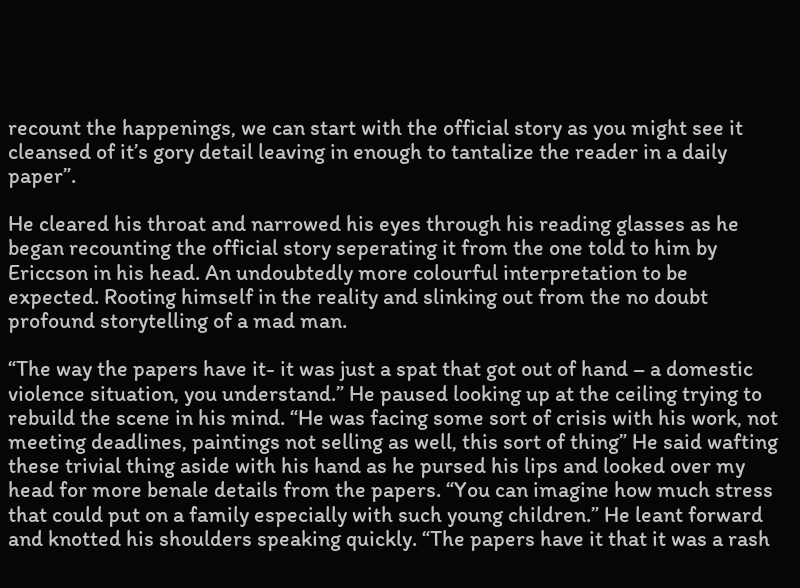recount the happenings, we can start with the official story as you might see it cleansed of it’s gory detail leaving in enough to tantalize the reader in a daily paper”.

He cleared his throat and narrowed his eyes through his reading glasses as he began recounting the official story seperating it from the one told to him by Ericcson in his head. An undoubtedly more colourful interpretation to be expected. Rooting himself in the reality and slinking out from the no doubt profound storytelling of a mad man.

“The way the papers have it- it was just a spat that got out of hand – a domestic violence situation, you understand.” He paused looking up at the ceiling trying to rebuild the scene in his mind. “He was facing some sort of crisis with his work, not meeting deadlines, paintings not selling as well, this sort of thing” He said wafting these trivial thing aside with his hand as he pursed his lips and looked over my head for more benale details from the papers. “You can imagine how much stress that could put on a family especially with such young children.” He leant forward and knotted his shoulders speaking quickly. “The papers have it that it was a rash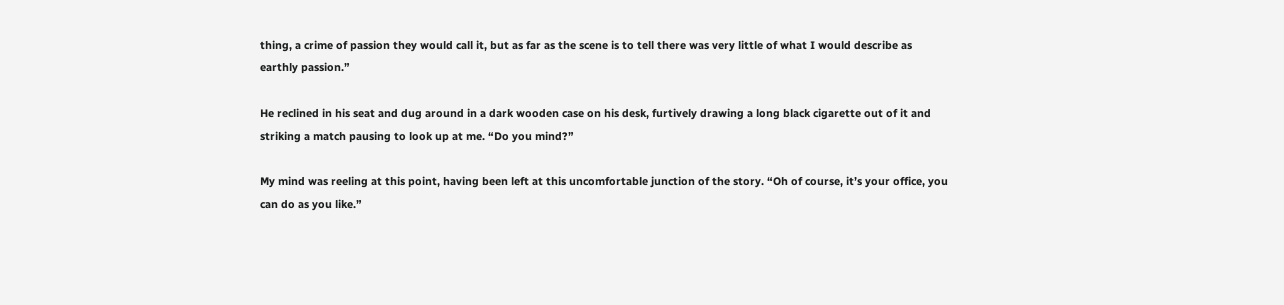thing, a crime of passion they would call it, but as far as the scene is to tell there was very little of what I would describe as earthly passion.”

He reclined in his seat and dug around in a dark wooden case on his desk, furtively drawing a long black cigarette out of it and striking a match pausing to look up at me. “Do you mind?”

My mind was reeling at this point, having been left at this uncomfortable junction of the story. “Oh of course, it’s your office, you can do as you like.”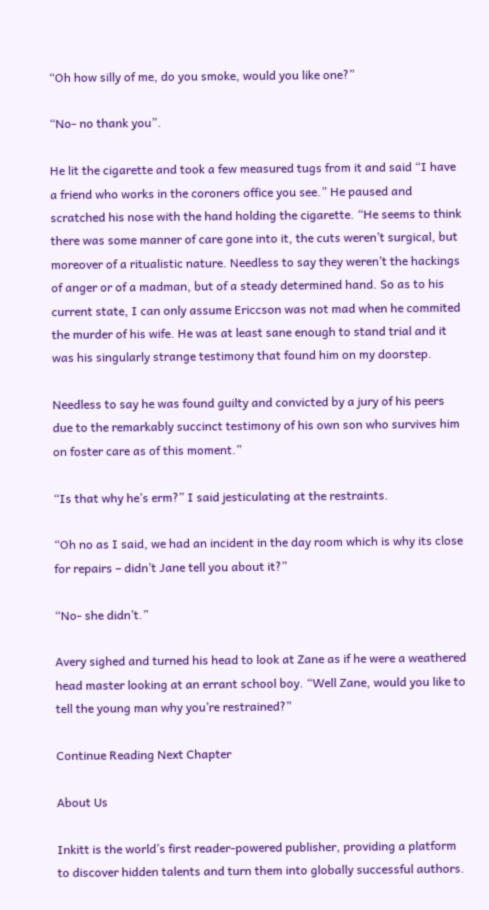“Oh how silly of me, do you smoke, would you like one?”

“No- no thank you”.

He lit the cigarette and took a few measured tugs from it and said “I have a friend who works in the coroners office you see.” He paused and scratched his nose with the hand holding the cigarette. “He seems to think there was some manner of care gone into it, the cuts weren’t surgical, but moreover of a ritualistic nature. Needless to say they weren’t the hackings of anger or of a madman, but of a steady determined hand. So as to his current state, I can only assume Ericcson was not mad when he commited the murder of his wife. He was at least sane enough to stand trial and it was his singularly strange testimony that found him on my doorstep.

Needless to say he was found guilty and convicted by a jury of his peers due to the remarkably succinct testimony of his own son who survives him on foster care as of this moment.”

“Is that why he’s erm?” I said jesticulating at the restraints.

“Oh no as I said, we had an incident in the day room which is why its close for repairs – didn’t Jane tell you about it?”

“No- she didn’t.”

Avery sighed and turned his head to look at Zane as if he were a weathered head master looking at an errant school boy. “Well Zane, would you like to tell the young man why you’re restrained?”

Continue Reading Next Chapter

About Us

Inkitt is the world’s first reader-powered publisher, providing a platform to discover hidden talents and turn them into globally successful authors.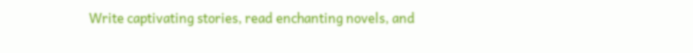Write captivating stories, read enchanting novels, and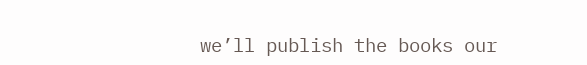we’ll publish the books our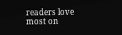readers love most on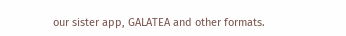our sister app, GALATEA and other formats.